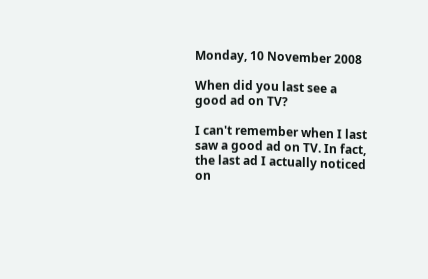Monday, 10 November 2008

When did you last see a good ad on TV?

I can't remember when I last saw a good ad on TV. In fact, the last ad I actually noticed on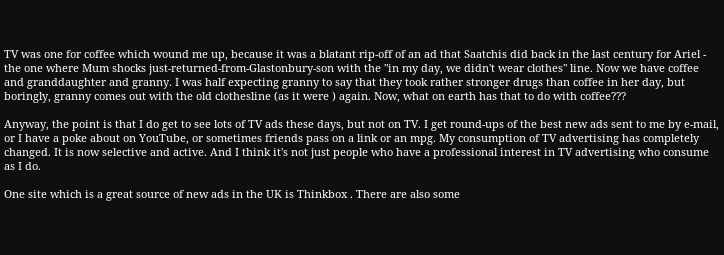TV was one for coffee which wound me up, because it was a blatant rip-off of an ad that Saatchis did back in the last century for Ariel - the one where Mum shocks just-returned-from-Glastonbury-son with the "in my day, we didn't wear clothes" line. Now we have coffee and granddaughter and granny. I was half expecting granny to say that they took rather stronger drugs than coffee in her day, but boringly, granny comes out with the old clothesline (as it were ) again. Now, what on earth has that to do with coffee???

Anyway, the point is that I do get to see lots of TV ads these days, but not on TV. I get round-ups of the best new ads sent to me by e-mail, or I have a poke about on YouTube, or sometimes friends pass on a link or an mpg. My consumption of TV advertising has completely changed. It is now selective and active. And I think it's not just people who have a professional interest in TV advertising who consume as I do.

One site which is a great source of new ads in the UK is Thinkbox . There are also some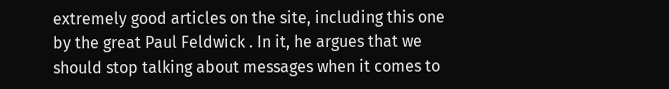extremely good articles on the site, including this one by the great Paul Feldwick . In it, he argues that we should stop talking about messages when it comes to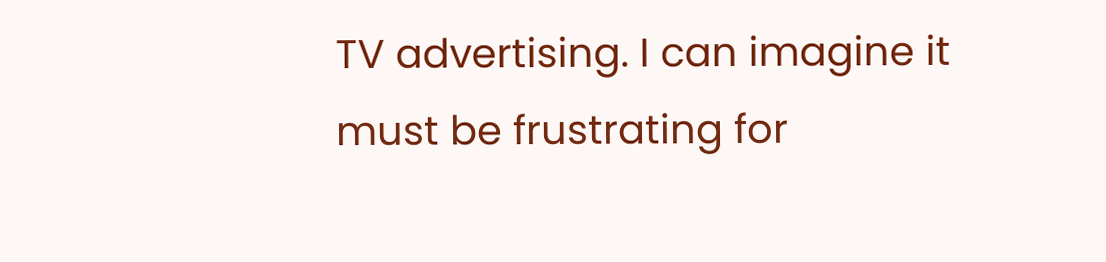TV advertising. I can imagine it must be frustrating for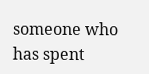someone who has spent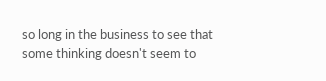so long in the business to see that some thinking doesn't seem to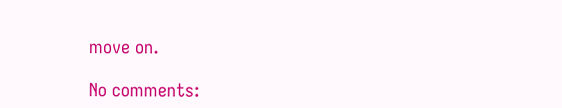move on.

No comments: